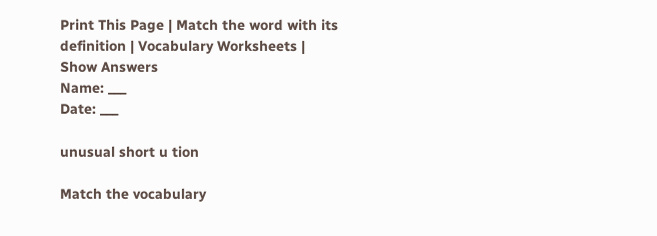Print This Page | Match the word with its definition | Vocabulary Worksheets | Show Answers
Name: ___
Date: ___

unusual short u tion

Match the vocabulary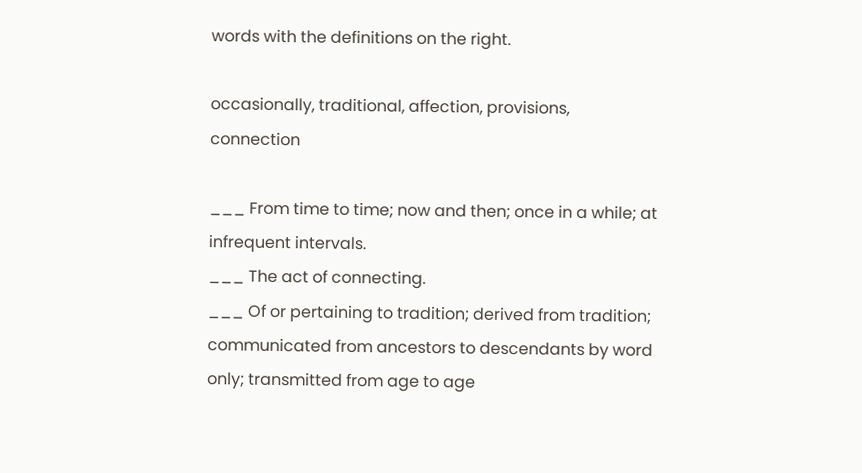words with the definitions on the right.

occasionally, traditional, affection, provisions, connection

___ From time to time; now and then; once in a while; at infrequent intervals.
___ The act of connecting.
___ Of or pertaining to tradition; derived from tradition; communicated from ancestors to descendants by word only; transmitted from age to age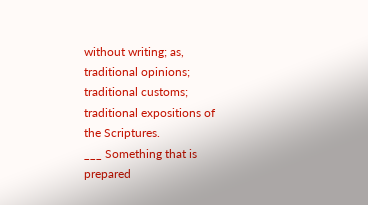without writing; as, traditional opinions; traditional customs; traditional expositions of the Scriptures.
___ Something that is prepared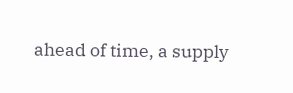ahead of time, a supply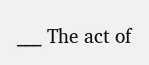___ The act of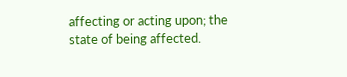affecting or acting upon; the state of being affected.